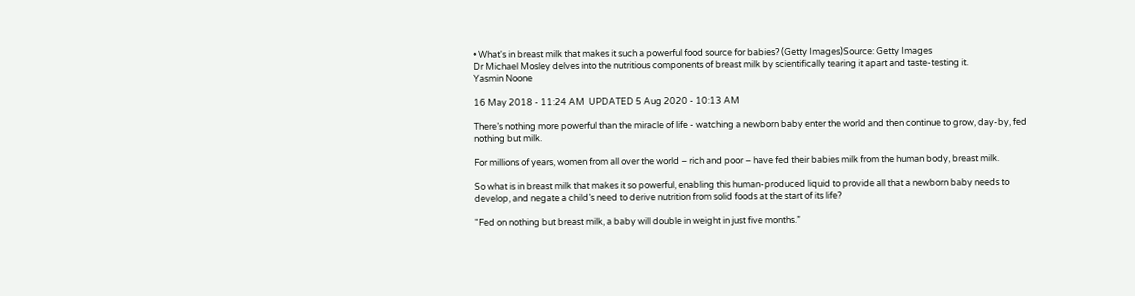• What's in breast milk that makes it such a powerful food source for babies? (Getty Images)Source: Getty Images
Dr Michael Mosley delves into the nutritious components of breast milk by scientifically tearing it apart and taste-testing it.
Yasmin Noone

16 May 2018 - 11:24 AM  UPDATED 5 Aug 2020 - 10:13 AM

There’s nothing more powerful than the miracle of life - watching a newborn baby enter the world and then continue to grow, day-by, fed nothing but milk.

For millions of years, women from all over the world – rich and poor – have fed their babies milk from the human body, breast milk.

So what is in breast milk that makes it so powerful, enabling this human-produced liquid to provide all that a newborn baby needs to develop, and negate a child’s need to derive nutrition from solid foods at the start of its life?

"Fed on nothing but breast milk, a baby will double in weight in just five months.”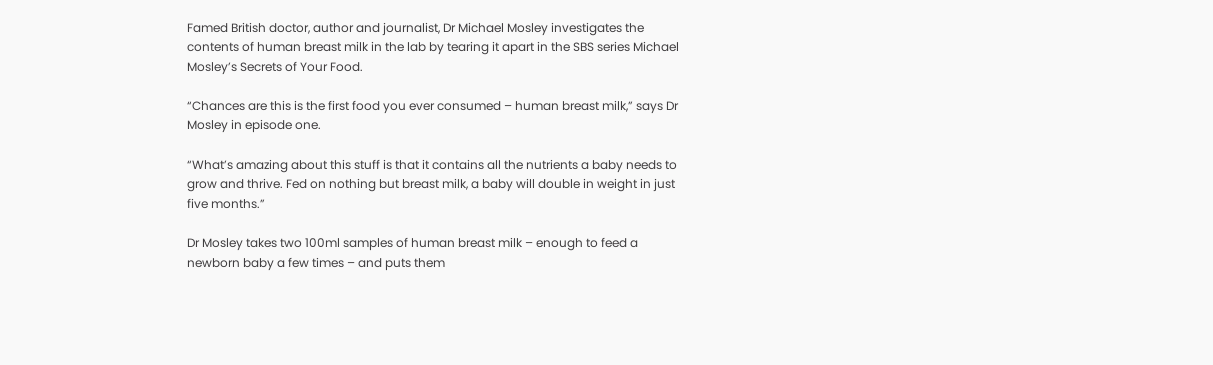Famed British doctor, author and journalist, Dr Michael Mosley investigates the contents of human breast milk in the lab by tearing it apart in the SBS series Michael Mosley’s Secrets of Your Food.

“Chances are this is the first food you ever consumed – human breast milk,” says Dr Mosley in episode one.

“What’s amazing about this stuff is that it contains all the nutrients a baby needs to grow and thrive. Fed on nothing but breast milk, a baby will double in weight in just five months.”

Dr Mosley takes two 100ml samples of human breast milk – enough to feed a newborn baby a few times – and puts them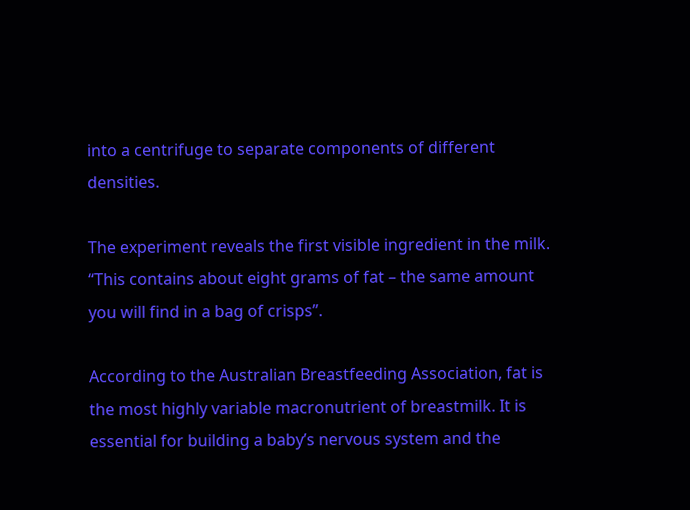into a centrifuge to separate components of different densities.

The experiment reveals the first visible ingredient in the milk. “This contains about eight grams of fat – the same amount you will find in a bag of crisps”.

According to the Australian Breastfeeding Association, fat is the most highly variable macronutrient of breastmilk. It is essential for building a baby’s nervous system and the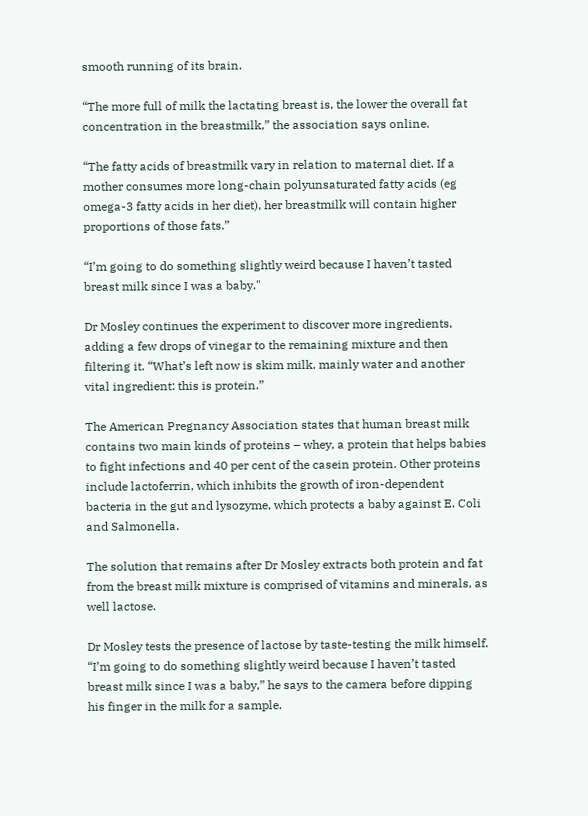smooth running of its brain.

“The more full of milk the lactating breast is, the lower the overall fat concentration in the breastmilk,” the association says online.

“The fatty acids of breastmilk vary in relation to maternal diet. If a mother consumes more long-chain polyunsaturated fatty acids (eg omega-3 fatty acids in her diet), her breastmilk will contain higher proportions of those fats.”

“I’m going to do something slightly weird because I haven’t tasted breast milk since I was a baby."

Dr Mosley continues the experiment to discover more ingredients, adding a few drops of vinegar to the remaining mixture and then filtering it. “What’s left now is skim milk, mainly water and another vital ingredient: this is protein.”

The American Pregnancy Association states that human breast milk contains two main kinds of proteins – whey, a protein that helps babies to fight infections and 40 per cent of the casein protein. Other proteins include lactoferrin, which inhibits the growth of iron-dependent bacteria in the gut and lysozyme, which protects a baby against E. Coli and Salmonella.

The solution that remains after Dr Mosley extracts both protein and fat from the breast milk mixture is comprised of vitamins and minerals, as well lactose.

Dr Mosley tests the presence of lactose by taste-testing the milk himself. “I’m going to do something slightly weird because I haven’t tasted breast milk since I was a baby,” he says to the camera before dipping his finger in the milk for a sample.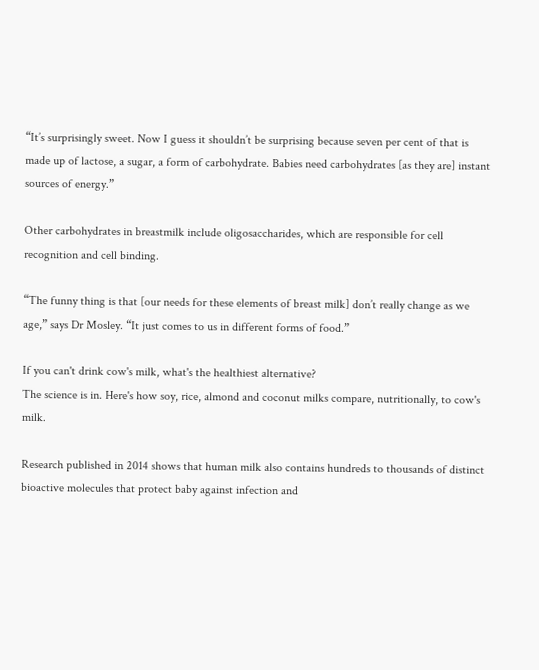“It’s surprisingly sweet. Now I guess it shouldn’t be surprising because seven per cent of that is made up of lactose, a sugar, a form of carbohydrate. Babies need carbohydrates [as they are] instant sources of energy.”

Other carbohydrates in breastmilk include oligosaccharides, which are responsible for cell recognition and cell binding.

“The funny thing is that [our needs for these elements of breast milk] don’t really change as we age,” says Dr Mosley. “It just comes to us in different forms of food.”

If you can't drink cow's milk, what's the healthiest alternative?
The science is in. Here's how soy, rice, almond and coconut milks compare, nutritionally, to cow's milk.

Research published in 2014 shows that human milk also contains hundreds to thousands of distinct bioactive molecules that protect baby against infection and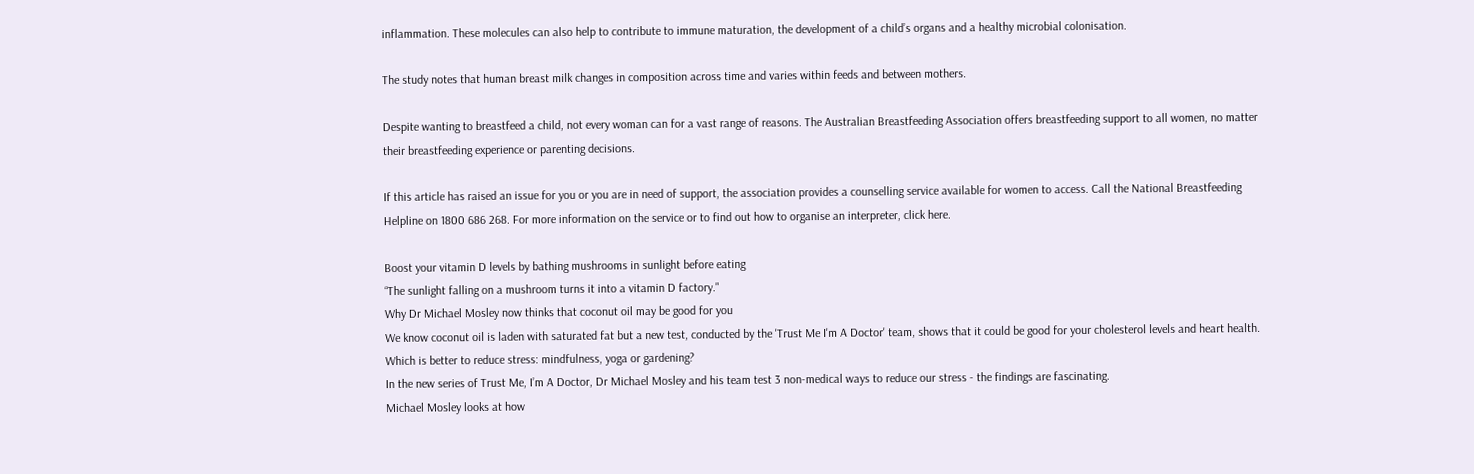inflammation. These molecules can also help to contribute to immune maturation, the development of a child’s organs and a healthy microbial colonisation.

The study notes that human breast milk changes in composition across time and varies within feeds and between mothers.

Despite wanting to breastfeed a child, not every woman can for a vast range of reasons. The Australian Breastfeeding Association offers breastfeeding support to all women, no matter their breastfeeding experience or parenting decisions.

If this article has raised an issue for you or you are in need of support, the association provides a counselling service available for women to access. Call the National Breastfeeding Helpline on 1800 686 268. For more information on the service or to find out how to organise an interpreter, click here.

Boost your vitamin D levels by bathing mushrooms in sunlight before eating
“The sunlight falling on a mushroom turns it into a vitamin D factory."
Why Dr Michael Mosley now thinks that coconut oil may be good for you
We know coconut oil is laden with saturated fat but a new test, conducted by the 'Trust Me I'm A Doctor' team, shows that it could be good for your cholesterol levels and heart health.
Which is better to reduce stress: mindfulness, yoga or gardening?
In the new series of Trust Me, I’m A Doctor, Dr Michael Mosley and his team test 3 non-medical ways to reduce our stress - the findings are fascinating.
Michael Mosley looks at how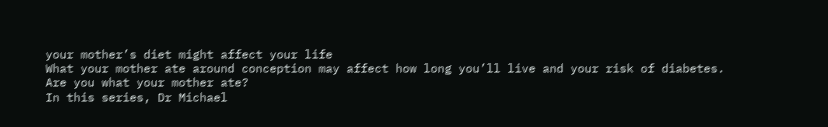your mother’s diet might affect your life
What your mother ate around conception may affect how long you’ll live and your risk of diabetes.
Are you what your mother ate?
In this series, Dr Michael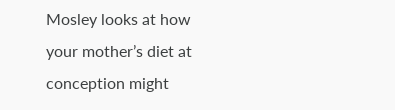Mosley looks at how your mother’s diet at conception might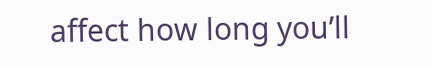affect how long you’ll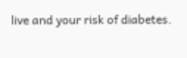live and your risk of diabetes.